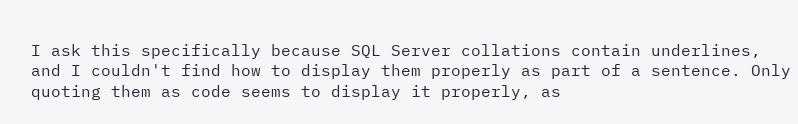I ask this specifically because SQL Server collations contain underlines, and I couldn't find how to display them properly as part of a sentence. Only quoting them as code seems to display it properly, as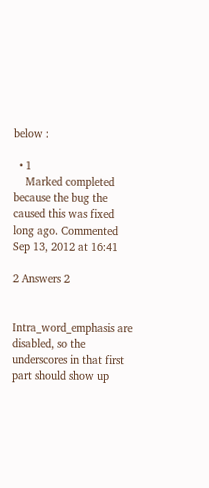below :

  • 1
    Marked completed because the bug the caused this was fixed long ago. Commented Sep 13, 2012 at 16:41

2 Answers 2


Intra_word_emphasis are disabled, so the underscores in that first part should show up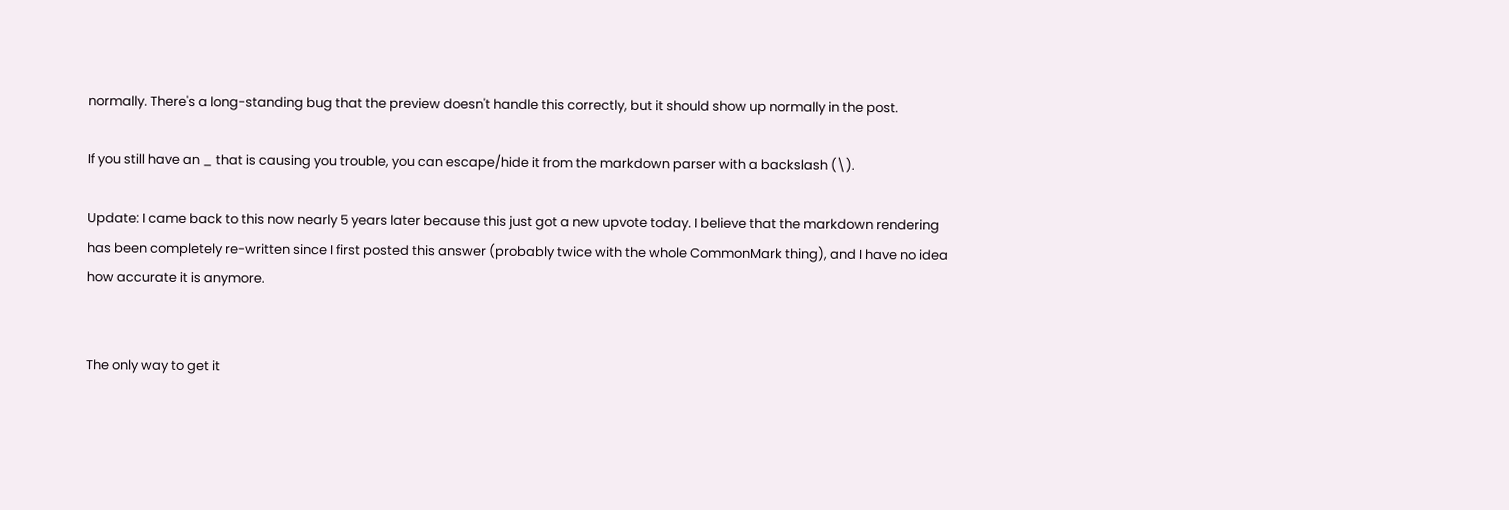normally. There's a long-standing bug that the preview doesn't handle this correctly, but it should show up normally in the post.

If you still have an _ that is causing you trouble, you can escape/hide it from the markdown parser with a backslash (\).

Update: I came back to this now nearly 5 years later because this just got a new upvote today. I believe that the markdown rendering has been completely re-written since I first posted this answer (probably twice with the whole CommonMark thing), and I have no idea how accurate it is anymore.


The only way to get it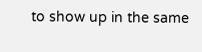to show up in the same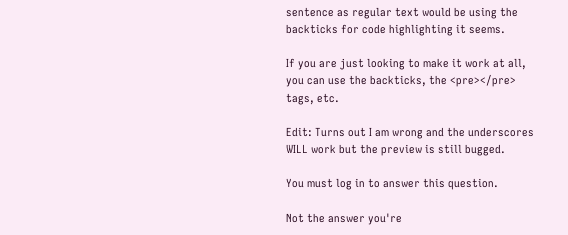sentence as regular text would be using the backticks for code highlighting it seems.

If you are just looking to make it work at all, you can use the backticks, the <pre></pre> tags, etc.

Edit: Turns out I am wrong and the underscores WILL work but the preview is still bugged.

You must log in to answer this question.

Not the answer you're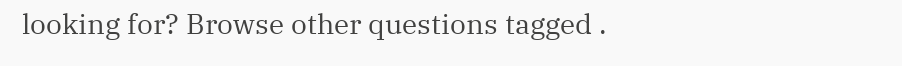looking for? Browse other questions tagged .